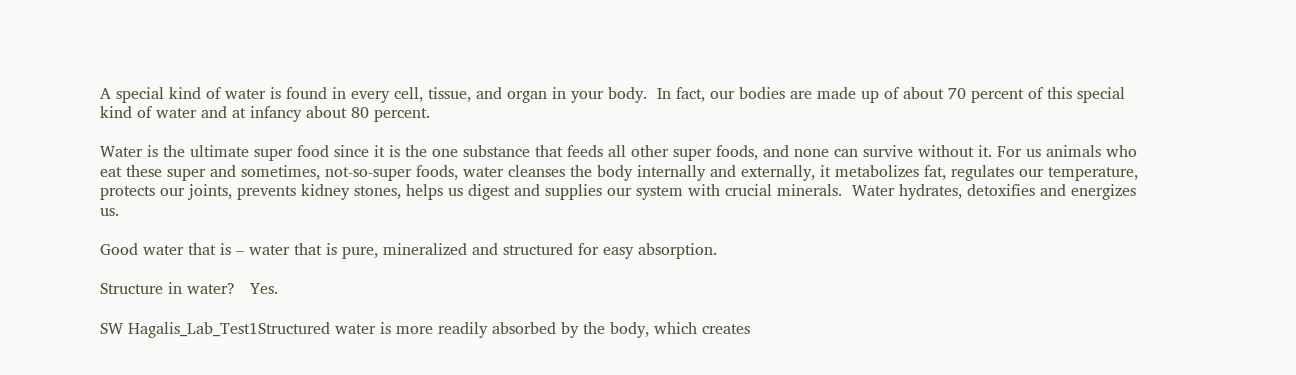A special kind of water is found in every cell, tissue, and organ in your body.  In fact, our bodies are made up of about 70 percent of this special kind of water and at infancy about 80 percent.

Water is the ultimate super food since it is the one substance that feeds all other super foods, and none can survive without it. For us animals who eat these super and sometimes, not-so-super foods, water cleanses the body internally and externally, it metabolizes fat, regulates our temperature, protects our joints, prevents kidney stones, helps us digest and supplies our system with crucial minerals.  Water hydrates, detoxifies and energizes us.

Good water that is – water that is pure, mineralized and structured for easy absorption.

Structure in water?   Yes.

SW Hagalis_Lab_Test1Structured water is more readily absorbed by the body, which creates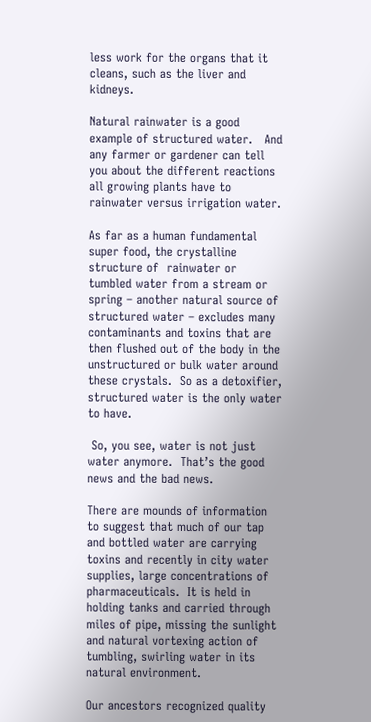less work for the organs that it cleans, such as the liver and kidneys.

Natural rainwater is a good example of structured water.   And any farmer or gardener can tell you about the different reactions all growing plants have to rainwater versus irrigation water.

As far as a human fundamental super food, the crystalline structure of  rainwater or tumbled water from a stream or spring – another natural source of structured water – excludes many contaminants and toxins that are then flushed out of the body in the unstructured or bulk water around these crystals.  So as a detoxifier, structured water is the only water to have.

 So, you see, water is not just water anymore.  That’s the good news and the bad news.

There are mounds of information to suggest that much of our tap and bottled water are carrying toxins and recently in city water supplies, large concentrations of pharmaceuticals.  It is held in holding tanks and carried through miles of pipe, missing the sunlight and natural vortexing action of tumbling, swirling water in its natural environment.

Our ancestors recognized quality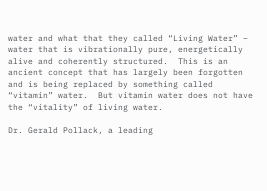water and what that they called “Living Water” – water that is vibrationally pure, energetically alive and coherently structured.  This is an ancient concept that has largely been forgotten and is being replaced by something called “vitamin” water.  But vitamin water does not have the “vitality” of living water.

Dr. Gerald Pollack, a leading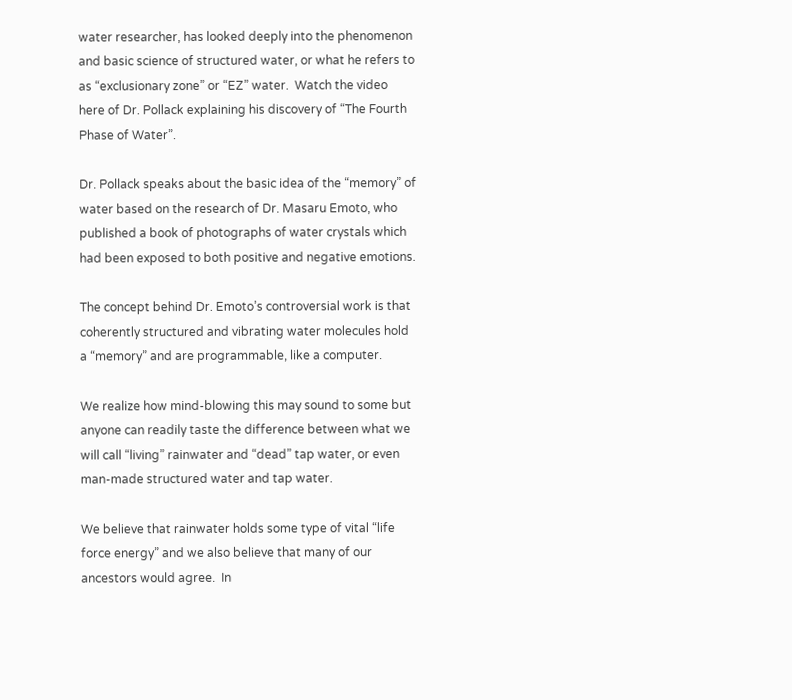water researcher, has looked deeply into the phenomenon and basic science of structured water, or what he refers to as “exclusionary zone” or “EZ” water.  Watch the video here of Dr. Pollack explaining his discovery of “The Fourth Phase of Water”.

Dr. Pollack speaks about the basic idea of the “memory” of water based on the research of Dr. Masaru Emoto, who published a book of photographs of water crystals which had been exposed to both positive and negative emotions.

The concept behind Dr. Emoto’s controversial work is that coherently structured and vibrating water molecules hold a “memory” and are programmable, like a computer.

We realize how mind-blowing this may sound to some but anyone can readily taste the difference between what we will call “living” rainwater and “dead” tap water, or even man-made structured water and tap water.

We believe that rainwater holds some type of vital “life force energy” and we also believe that many of our ancestors would agree.  In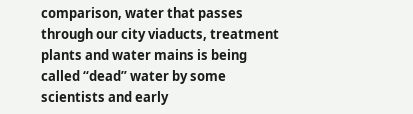comparison, water that passes through our city viaducts, treatment plants and water mains is being called “dead” water by some scientists and early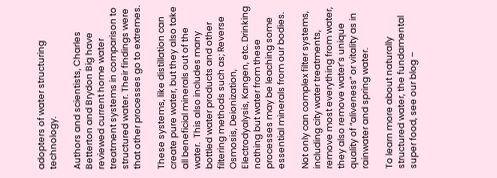adopters of water structuring technology.

Authors and scientists, Charles Betterton and Brydon Big have reviewed current home water treatment systems in comparison to structured water. Their findings were that other processes go to extremes.

These systems, like distillation can create pure water, but they also take all beneficial minerals out of the water.  This also includes many bottled water products and other filtering methods such as; Reverse Osmosis, Deionization, Electrodyalysis, Kangen, etc. Drinking nothing but water from these processes may be leaching some essential minerals from our bodies.

Not only can complex filter systems, including city water treatments, remove most everything from water, they also remove water’s unique quality of “aliveness” or vitality as in rainwater and spring water.

To learn more about naturally structured water, the fundamental super food, see our blog –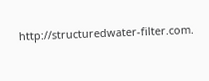http://structuredwater-filter.com.